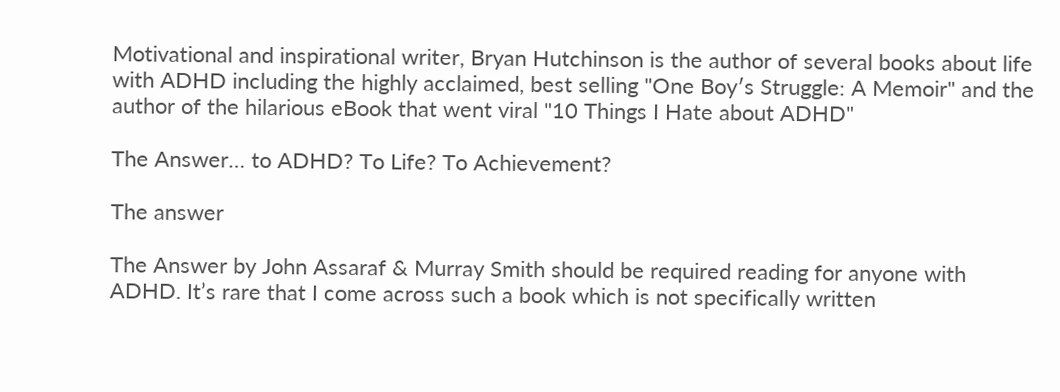Motivational and inspirational writer, Bryan Hutchinson is the author of several books about life with ADHD including the highly acclaimed, best selling "One Boy′s Struggle: A Memoir" and the author of the hilarious eBook that went viral "10 Things I Hate about ADHD"

The Answer… to ADHD? To Life? To Achievement?

The answer

The Answer by John Assaraf & Murray Smith should be required reading for anyone with ADHD. It’s rare that I come across such a book which is not specifically written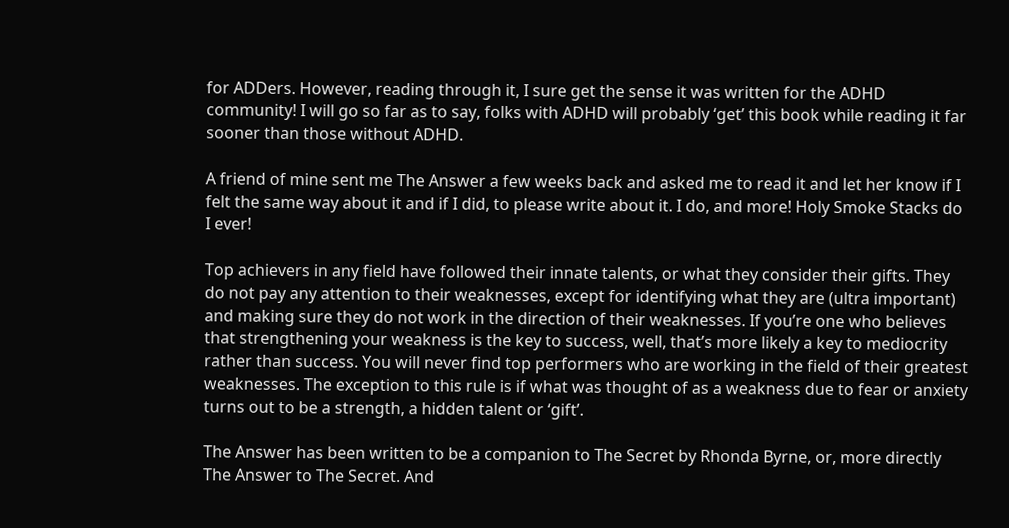for ADDers. However, reading through it, I sure get the sense it was written for the ADHD community! I will go so far as to say, folks with ADHD will probably ‘get’ this book while reading it far sooner than those without ADHD.

A friend of mine sent me The Answer a few weeks back and asked me to read it and let her know if I felt the same way about it and if I did, to please write about it. I do, and more! Holy Smoke Stacks do I ever!

Top achievers in any field have followed their innate talents, or what they consider their gifts. They do not pay any attention to their weaknesses, except for identifying what they are (ultra important) and making sure they do not work in the direction of their weaknesses. If you’re one who believes that strengthening your weakness is the key to success, well, that’s more likely a key to mediocrity rather than success. You will never find top performers who are working in the field of their greatest weaknesses. The exception to this rule is if what was thought of as a weakness due to fear or anxiety turns out to be a strength, a hidden talent or ‘gift’.

The Answer has been written to be a companion to The Secret by Rhonda Byrne, or, more directly The Answer to The Secret. And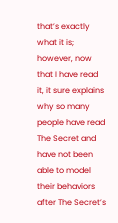that’s exactly what it is; however, now that I have read it, it sure explains why so many people have read The Secret and have not been able to model their behaviors after The Secret’s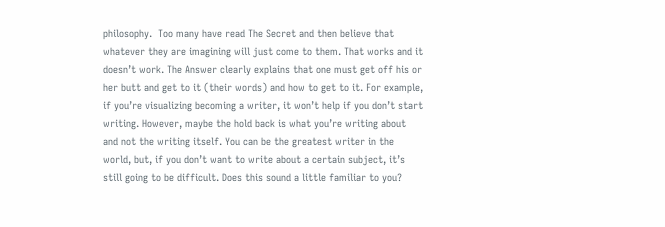philosophy.  Too many have read The Secret and then believe that whatever they are imagining will just come to them. That works and it doesn’t work. The Answer clearly explains that one must get off his or her butt and get to it (their words) and how to get to it. For example, if you’re visualizing becoming a writer, it won’t help if you don’t start writing. However, maybe the hold back is what you’re writing about and not the writing itself. You can be the greatest writer in the world, but, if you don’t want to write about a certain subject, it’s still going to be difficult. Does this sound a little familiar to you?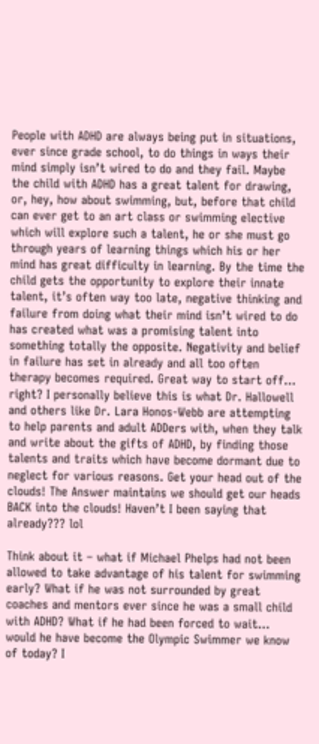People with ADHD are always being put in situations, ever since grade school, to do things in ways their mind simply isn’t wired to do and they fail. Maybe the child with ADHD has a great talent for drawing, or, hey, how about swimming, but, before that child can ever get to an art class or swimming elective which will explore such a talent, he or she must go through years of learning things which his or her mind has great difficulty in learning. By the time the child gets the opportunity to explore their innate talent, it’s often way too late, negative thinking and failure from doing what their mind isn’t wired to do has created what was a promising talent into something totally the opposite. Negativity and belief in failure has set in already and all too often therapy becomes required. Great way to start off… right? I personally believe this is what Dr. Hallowell and others like Dr. Lara Honos-Webb are attempting to help parents and adult ADDers with, when they talk and write about the gifts of ADHD, by finding those talents and traits which have become dormant due to neglect for various reasons. Get your head out of the clouds! The Answer maintains we should get our heads BACK into the clouds! Haven’t I been saying that already??? lol

Think about it – what if Michael Phelps had not been allowed to take advantage of his talent for swimming early? What if he was not surrounded by great coaches and mentors ever since he was a small child with ADHD? What if he had been forced to wait… would he have become the Olympic Swimmer we know of today? I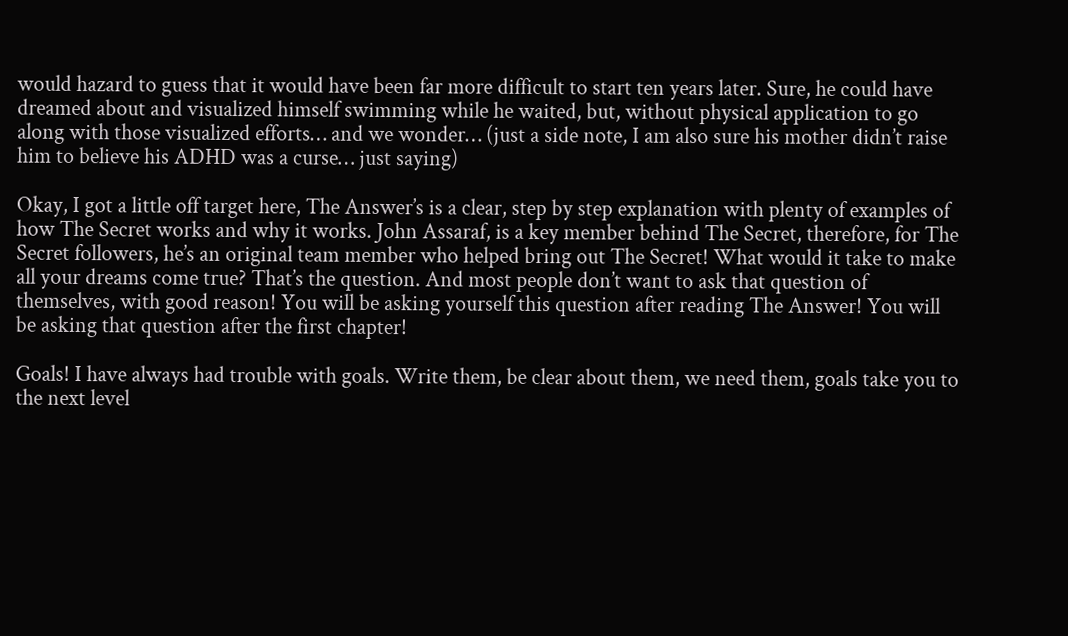would hazard to guess that it would have been far more difficult to start ten years later. Sure, he could have dreamed about and visualized himself swimming while he waited, but, without physical application to go along with those visualized efforts… and we wonder… (just a side note, I am also sure his mother didn’t raise him to believe his ADHD was a curse… just saying)

Okay, I got a little off target here, The Answer’s is a clear, step by step explanation with plenty of examples of how The Secret works and why it works. John Assaraf, is a key member behind The Secret, therefore, for The Secret followers, he’s an original team member who helped bring out The Secret! What would it take to make all your dreams come true? That’s the question. And most people don’t want to ask that question of themselves, with good reason! You will be asking yourself this question after reading The Answer! You will be asking that question after the first chapter!

Goals! I have always had trouble with goals. Write them, be clear about them, we need them, goals take you to the next level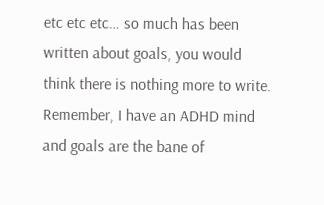etc etc etc… so much has been written about goals, you would think there is nothing more to write. Remember, I have an ADHD mind and goals are the bane of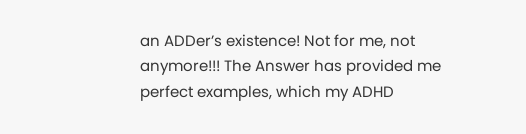an ADDer’s existence! Not for me, not anymore!!! The Answer has provided me perfect examples, which my ADHD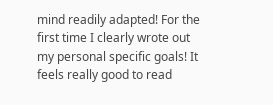mind readily adapted! For the first time I clearly wrote out my personal specific goals! It feels really good to read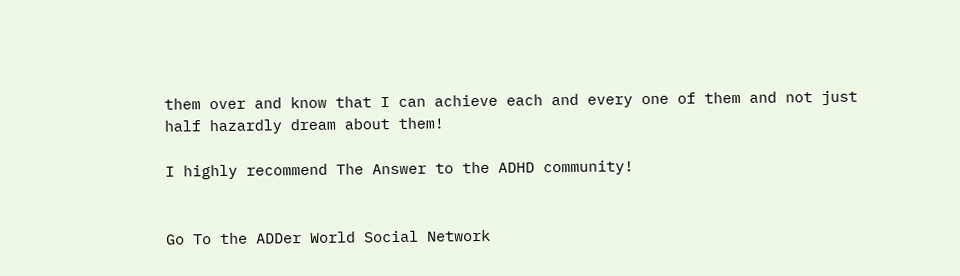them over and know that I can achieve each and every one of them and not just half hazardly dream about them!

I highly recommend The Answer to the ADHD community!


Go To the ADDer World Social Network